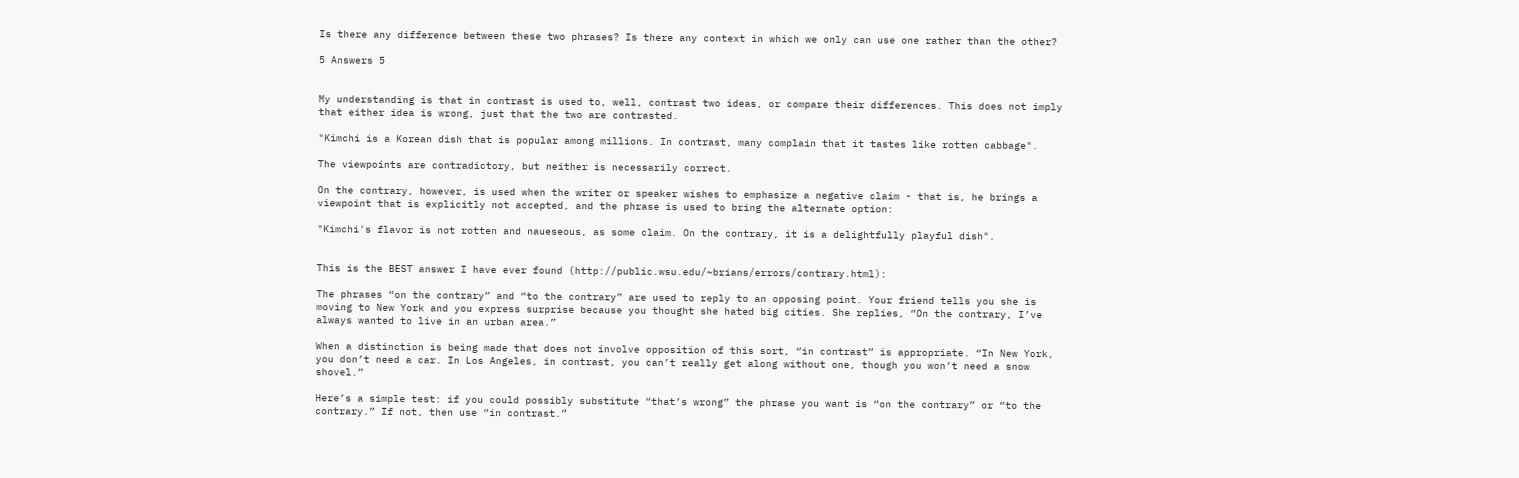Is there any difference between these two phrases? Is there any context in which we only can use one rather than the other?

5 Answers 5


My understanding is that in contrast is used to, well, contrast two ideas, or compare their differences. This does not imply that either idea is wrong, just that the two are contrasted.

"Kimchi is a Korean dish that is popular among millions. In contrast, many complain that it tastes like rotten cabbage".

The viewpoints are contradictory, but neither is necessarily correct.

On the contrary, however, is used when the writer or speaker wishes to emphasize a negative claim - that is, he brings a viewpoint that is explicitly not accepted, and the phrase is used to bring the alternate option:

"Kimchi's flavor is not rotten and naueseous, as some claim. On the contrary, it is a delightfully playful dish".


This is the BEST answer I have ever found (http://public.wsu.edu/~brians/errors/contrary.html):

The phrases “on the contrary” and “to the contrary” are used to reply to an opposing point. Your friend tells you she is moving to New York and you express surprise because you thought she hated big cities. She replies, “On the contrary, I’ve always wanted to live in an urban area.”

When a distinction is being made that does not involve opposition of this sort, “in contrast” is appropriate. “In New York, you don’t need a car. In Los Angeles, in contrast, you can’t really get along without one, though you won’t need a snow shovel.”

Here’s a simple test: if you could possibly substitute “that’s wrong” the phrase you want is “on the contrary” or “to the contrary.” If not, then use “in contrast.”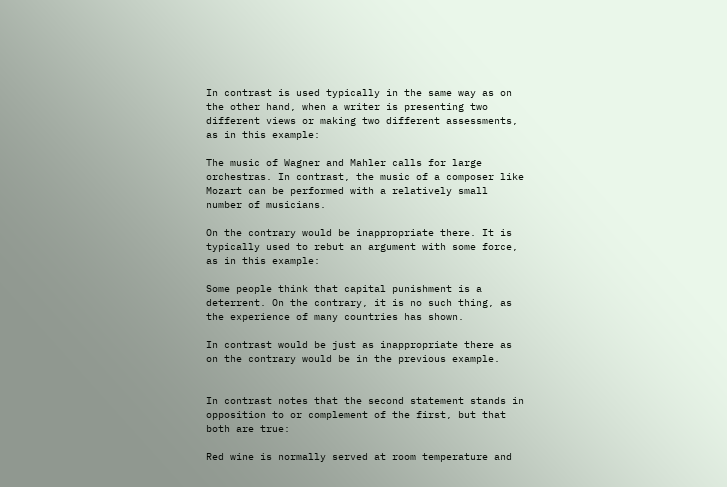In contrast is used typically in the same way as on the other hand, when a writer is presenting two different views or making two different assessments, as in this example:

The music of Wagner and Mahler calls for large orchestras. In contrast, the music of a composer like Mozart can be performed with a relatively small number of musicians.

On the contrary would be inappropriate there. It is typically used to rebut an argument with some force, as in this example:

Some people think that capital punishment is a deterrent. On the contrary, it is no such thing, as the experience of many countries has shown.

In contrast would be just as inappropriate there as on the contrary would be in the previous example.


In contrast notes that the second statement stands in opposition to or complement of the first, but that both are true:

Red wine is normally served at room temperature and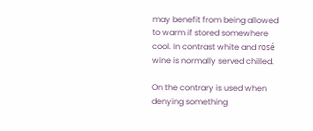may benefit from being allowed to warm if stored somewhere cool. In contrast white and rosé wine is normally served chilled.

On the contrary is used when denying something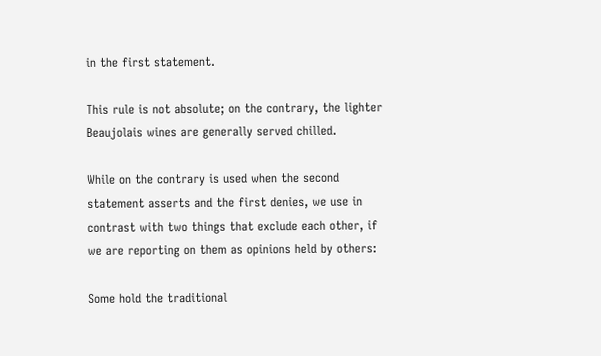in the first statement.

This rule is not absolute; on the contrary, the lighter Beaujolais wines are generally served chilled.

While on the contrary is used when the second statement asserts and the first denies, we use in contrast with two things that exclude each other, if we are reporting on them as opinions held by others:

Some hold the traditional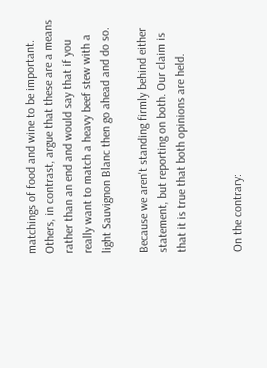matchings of food and wine to be important. Others, in contrast, argue that these are a means rather than an end and would say that if you really want to match a heavy beef stew with a light Sauvignon Blanc then go ahead and do so.

Because we aren't standing firmly behind either statement, but reporting on both. Our claim is that it is true that both opinions are held.


On the contrary: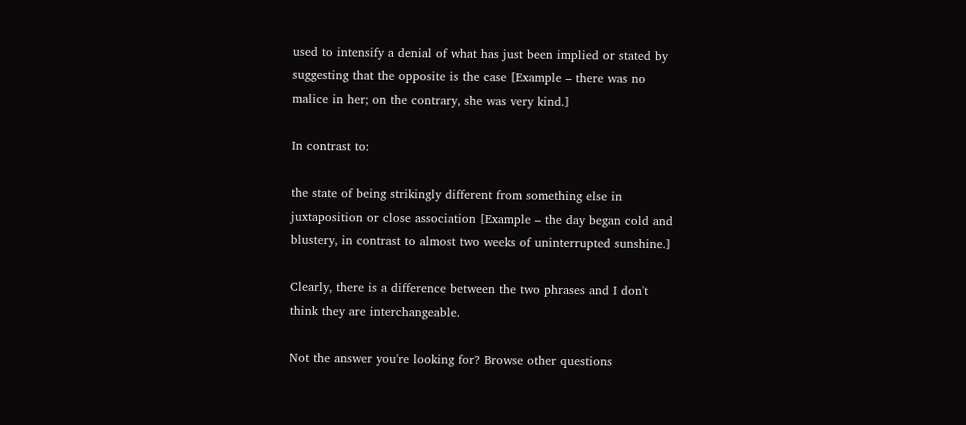used to intensify a denial of what has just been implied or stated by suggesting that the opposite is the case [Example – there was no malice in her; on the contrary, she was very kind.]

In contrast to:

the state of being strikingly different from something else in juxtaposition or close association [Example – the day began cold and blustery, in contrast to almost two weeks of uninterrupted sunshine.]

Clearly, there is a difference between the two phrases and I don't think they are interchangeable.

Not the answer you're looking for? Browse other questions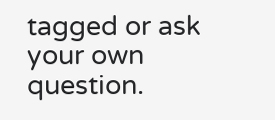tagged or ask your own question.